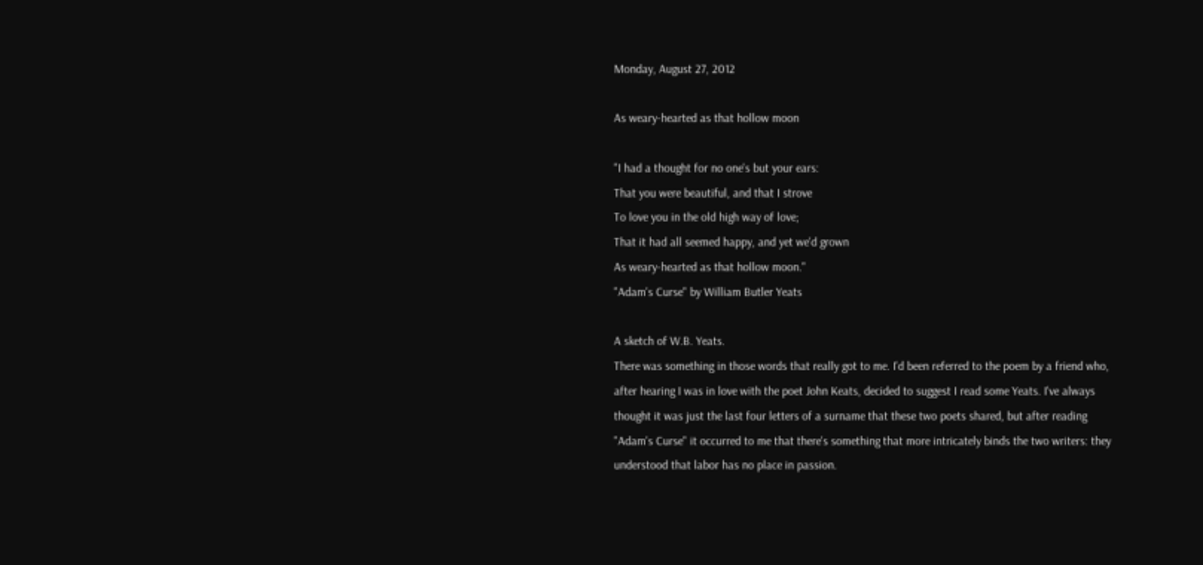Monday, August 27, 2012

As weary-hearted as that hollow moon

"I had a thought for no one's but your ears:
That you were beautiful, and that I strove
To love you in the old high way of love;
That it had all seemed happy, and yet we'd grown
As weary-hearted as that hollow moon."
"Adam's Curse" by William Butler Yeats

A sketch of W.B. Yeats.
There was something in those words that really got to me. I'd been referred to the poem by a friend who, after hearing I was in love with the poet John Keats, decided to suggest I read some Yeats. I've always thought it was just the last four letters of a surname that these two poets shared, but after reading "Adam's Curse" it occurred to me that there's something that more intricately binds the two writers: they understood that labor has no place in passion.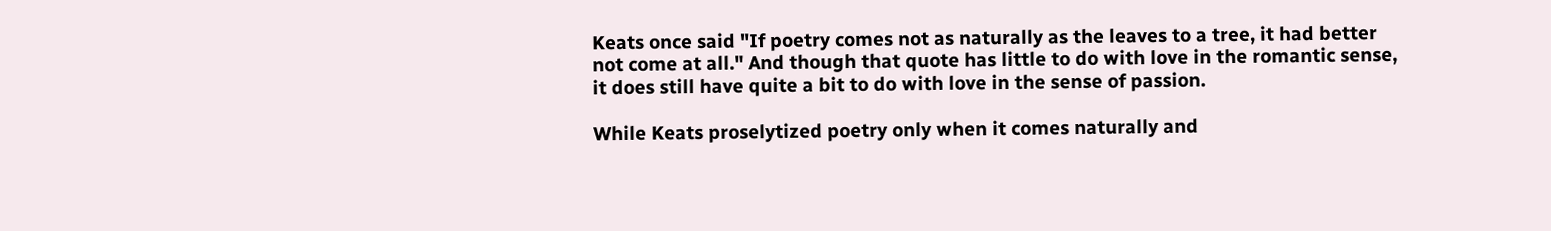Keats once said "If poetry comes not as naturally as the leaves to a tree, it had better not come at all." And though that quote has little to do with love in the romantic sense, it does still have quite a bit to do with love in the sense of passion.

While Keats proselytized poetry only when it comes naturally and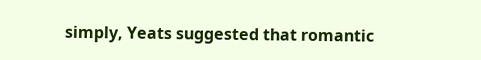simply, Yeats suggested that romantic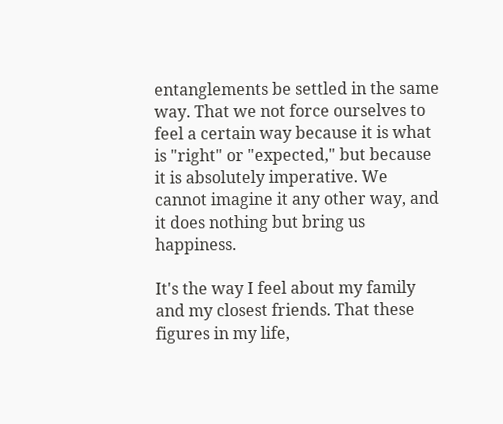entanglements be settled in the same way. That we not force ourselves to feel a certain way because it is what is "right" or "expected," but because it is absolutely imperative. We cannot imagine it any other way, and it does nothing but bring us happiness.

It's the way I feel about my family and my closest friends. That these figures in my life,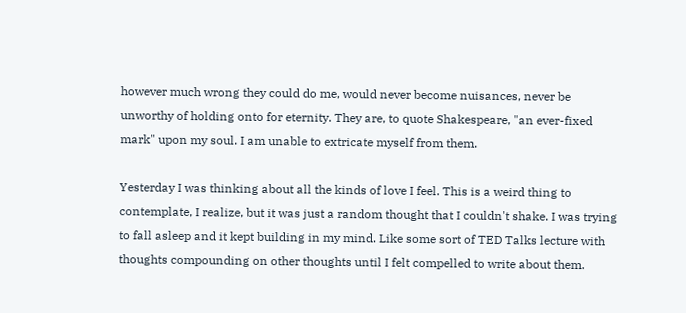however much wrong they could do me, would never become nuisances, never be unworthy of holding onto for eternity. They are, to quote Shakespeare, "an ever-fixed mark" upon my soul. I am unable to extricate myself from them.

Yesterday I was thinking about all the kinds of love I feel. This is a weird thing to contemplate, I realize, but it was just a random thought that I couldn't shake. I was trying to fall asleep and it kept building in my mind. Like some sort of TED Talks lecture with thoughts compounding on other thoughts until I felt compelled to write about them.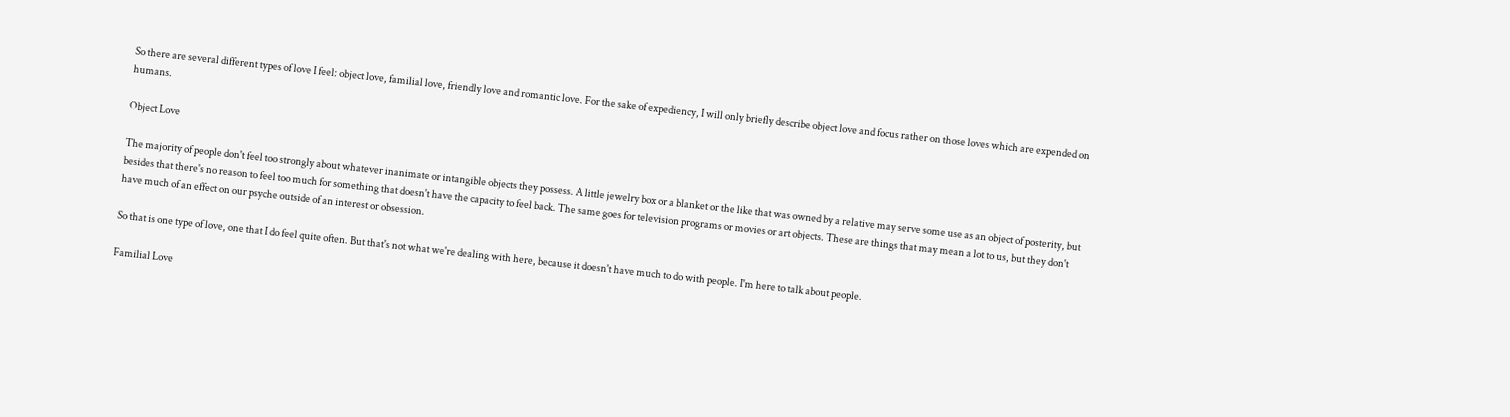So there are several different types of love I feel: object love, familial love, friendly love and romantic love. For the sake of expediency, I will only briefly describe object love and focus rather on those loves which are expended on humans.

Object Love

The majority of people don't feel too strongly about whatever inanimate or intangible objects they possess. A little jewelry box or a blanket or the like that was owned by a relative may serve some use as an object of posterity, but besides that there's no reason to feel too much for something that doesn't have the capacity to feel back. The same goes for television programs or movies or art objects. These are things that may mean a lot to us, but they don't have much of an effect on our psyche outside of an interest or obsession.

So that is one type of love, one that I do feel quite often. But that's not what we're dealing with here, because it doesn't have much to do with people. I'm here to talk about people.

Familial Love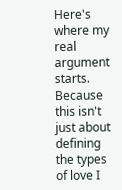Here's where my real argument starts. Because this isn't just about defining the types of love I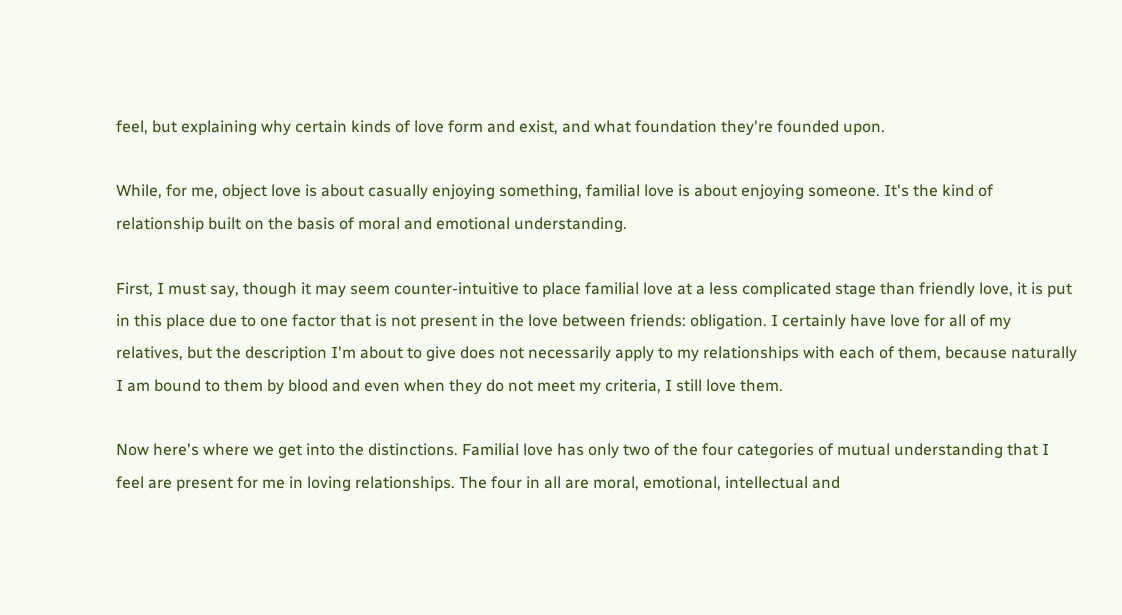feel, but explaining why certain kinds of love form and exist, and what foundation they're founded upon.

While, for me, object love is about casually enjoying something, familial love is about enjoying someone. It's the kind of relationship built on the basis of moral and emotional understanding.

First, I must say, though it may seem counter-intuitive to place familial love at a less complicated stage than friendly love, it is put in this place due to one factor that is not present in the love between friends: obligation. I certainly have love for all of my relatives, but the description I'm about to give does not necessarily apply to my relationships with each of them, because naturally I am bound to them by blood and even when they do not meet my criteria, I still love them.

Now here's where we get into the distinctions. Familial love has only two of the four categories of mutual understanding that I feel are present for me in loving relationships. The four in all are moral, emotional, intellectual and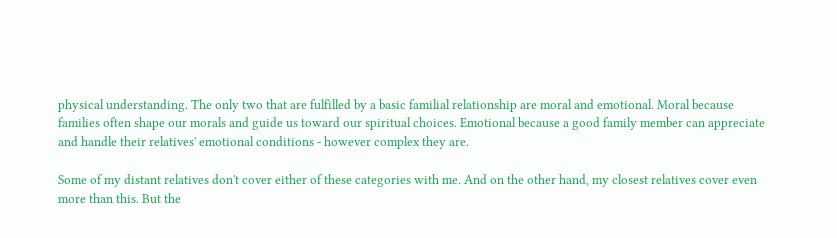physical understanding. The only two that are fulfilled by a basic familial relationship are moral and emotional. Moral because families often shape our morals and guide us toward our spiritual choices. Emotional because a good family member can appreciate and handle their relatives' emotional conditions - however complex they are.

Some of my distant relatives don't cover either of these categories with me. And on the other hand, my closest relatives cover even more than this. But the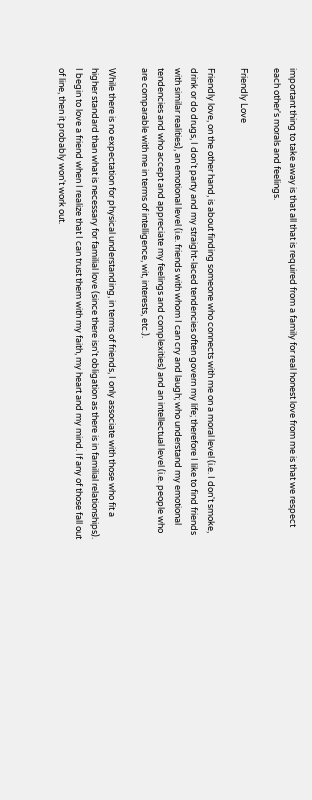important thing to take away is that all that is required from a family for real honest love from me is that we respect each other's morals and feelings.

Friendly Love

Friendly love, on the other hand, is about finding someone who connects with me on a moral level (i.e. I don't smoke, drink or do drugs, I don't party and my straight-laced tendencies often govern my life; therefore I like to find friends with similar realities), an emotional level (i.e. friends with whom I can cry and laugh; who understand my emotional tendencies and who accept and appreciate my feelings and complexities) and an intellectual level (i.e. people who are comparable with me in terms of intelligence, wit, interests, etc.).

While there is no expectation for physical understanding, in terms of friends, I only associate with those who fit a higher standard than what is necessary for familial love (since there isn't obligation as there is in familial relationships). I begin to love a friend when I realize that I can trust them with my faith, my heart and my mind. If any of those fall out of line, then it probably won't work out.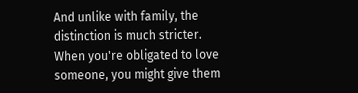And unlike with family, the distinction is much stricter. When you're obligated to love someone, you might give them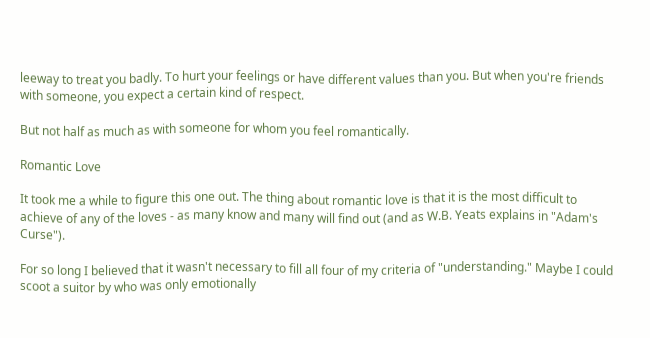leeway to treat you badly. To hurt your feelings or have different values than you. But when you're friends with someone, you expect a certain kind of respect.

But not half as much as with someone for whom you feel romantically.

Romantic Love

It took me a while to figure this one out. The thing about romantic love is that it is the most difficult to achieve of any of the loves - as many know and many will find out (and as W.B. Yeats explains in "Adam's Curse").

For so long I believed that it wasn't necessary to fill all four of my criteria of "understanding." Maybe I could scoot a suitor by who was only emotionally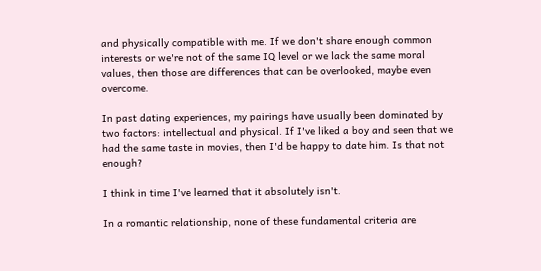and physically compatible with me. If we don't share enough common interests or we're not of the same IQ level or we lack the same moral values, then those are differences that can be overlooked, maybe even overcome.

In past dating experiences, my pairings have usually been dominated by two factors: intellectual and physical. If I've liked a boy and seen that we had the same taste in movies, then I'd be happy to date him. Is that not enough?

I think in time I've learned that it absolutely isn't.

In a romantic relationship, none of these fundamental criteria are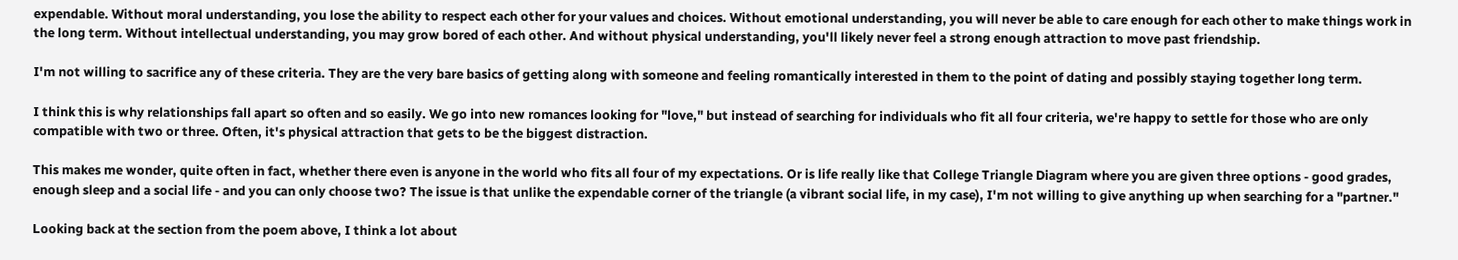expendable. Without moral understanding, you lose the ability to respect each other for your values and choices. Without emotional understanding, you will never be able to care enough for each other to make things work in the long term. Without intellectual understanding, you may grow bored of each other. And without physical understanding, you'll likely never feel a strong enough attraction to move past friendship.

I'm not willing to sacrifice any of these criteria. They are the very bare basics of getting along with someone and feeling romantically interested in them to the point of dating and possibly staying together long term.

I think this is why relationships fall apart so often and so easily. We go into new romances looking for "love," but instead of searching for individuals who fit all four criteria, we're happy to settle for those who are only compatible with two or three. Often, it's physical attraction that gets to be the biggest distraction.

This makes me wonder, quite often in fact, whether there even is anyone in the world who fits all four of my expectations. Or is life really like that College Triangle Diagram where you are given three options - good grades, enough sleep and a social life - and you can only choose two? The issue is that unlike the expendable corner of the triangle (a vibrant social life, in my case), I'm not willing to give anything up when searching for a "partner."

Looking back at the section from the poem above, I think a lot about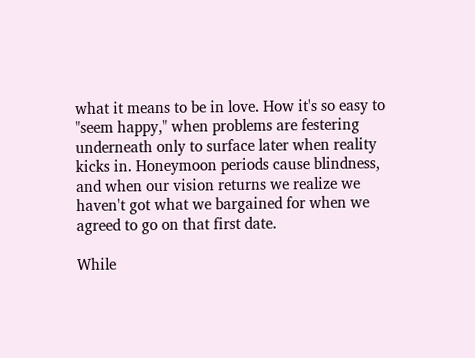what it means to be in love. How it's so easy to "seem happy," when problems are festering underneath only to surface later when reality kicks in. Honeymoon periods cause blindness, and when our vision returns we realize we haven't got what we bargained for when we agreed to go on that first date.

While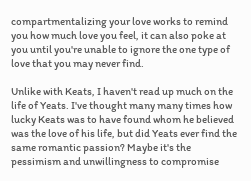compartmentalizing your love works to remind you how much love you feel, it can also poke at you until you're unable to ignore the one type of love that you may never find.

Unlike with Keats, I haven't read up much on the life of Yeats. I've thought many many times how lucky Keats was to have found whom he believed was the love of his life, but did Yeats ever find the same romantic passion? Maybe it's the pessimism and unwillingness to compromise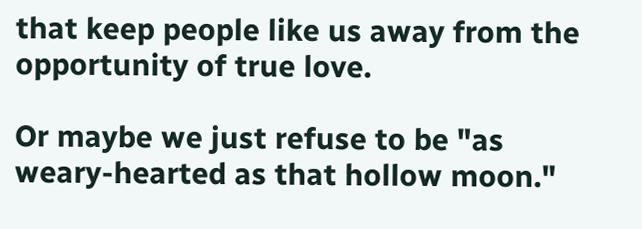that keep people like us away from the opportunity of true love.

Or maybe we just refuse to be "as weary-hearted as that hollow moon."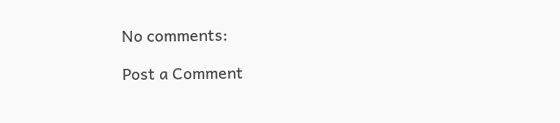No comments:

Post a Comment